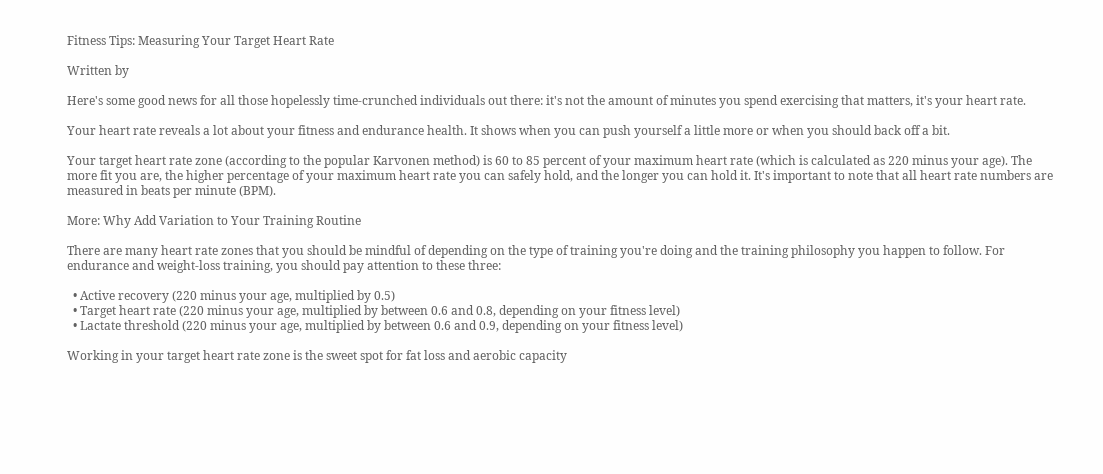Fitness Tips: Measuring Your Target Heart Rate

Written by

Here's some good news for all those hopelessly time-crunched individuals out there: it's not the amount of minutes you spend exercising that matters, it's your heart rate.

Your heart rate reveals a lot about your fitness and endurance health. It shows when you can push yourself a little more or when you should back off a bit.

Your target heart rate zone (according to the popular Karvonen method) is 60 to 85 percent of your maximum heart rate (which is calculated as 220 minus your age). The more fit you are, the higher percentage of your maximum heart rate you can safely hold, and the longer you can hold it. It's important to note that all heart rate numbers are measured in beats per minute (BPM).

More: Why Add Variation to Your Training Routine

There are many heart rate zones that you should be mindful of depending on the type of training you're doing and the training philosophy you happen to follow. For endurance and weight-loss training, you should pay attention to these three:

  • Active recovery (220 minus your age, multiplied by 0.5)
  • Target heart rate (220 minus your age, multiplied by between 0.6 and 0.8, depending on your fitness level)
  • Lactate threshold (220 minus your age, multiplied by between 0.6 and 0.9, depending on your fitness level)

Working in your target heart rate zone is the sweet spot for fat loss and aerobic capacity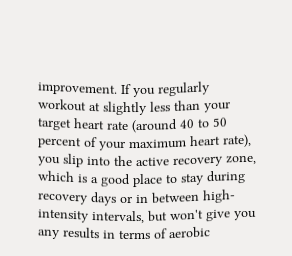improvement. If you regularly workout at slightly less than your target heart rate (around 40 to 50 percent of your maximum heart rate), you slip into the active recovery zone, which is a good place to stay during recovery days or in between high-intensity intervals, but won't give you any results in terms of aerobic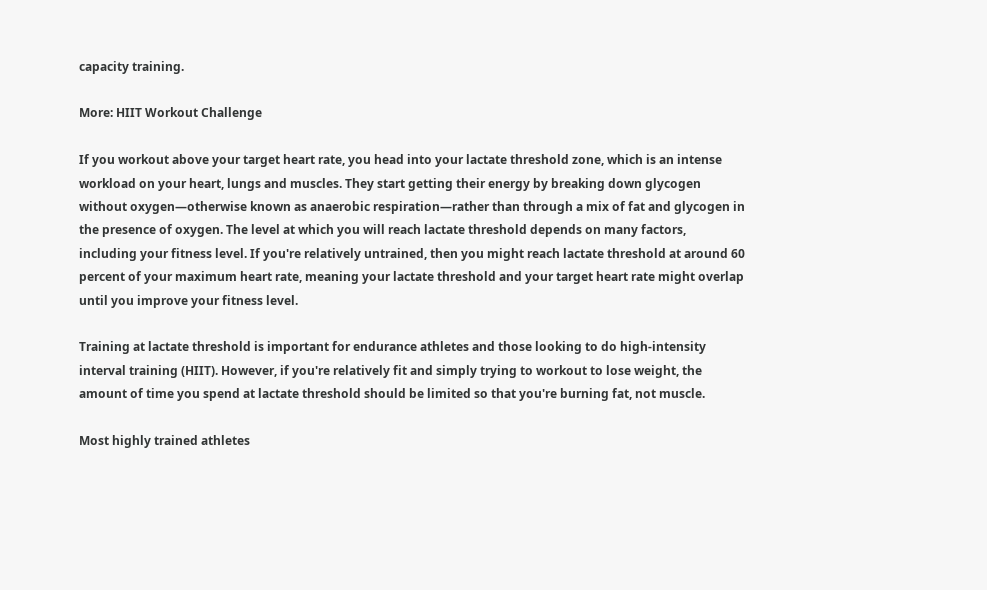capacity training.

More: HIIT Workout Challenge

If you workout above your target heart rate, you head into your lactate threshold zone, which is an intense workload on your heart, lungs and muscles. They start getting their energy by breaking down glycogen without oxygen—otherwise known as anaerobic respiration—rather than through a mix of fat and glycogen in the presence of oxygen. The level at which you will reach lactate threshold depends on many factors, including your fitness level. If you're relatively untrained, then you might reach lactate threshold at around 60 percent of your maximum heart rate, meaning your lactate threshold and your target heart rate might overlap until you improve your fitness level.

Training at lactate threshold is important for endurance athletes and those looking to do high-intensity interval training (HIIT). However, if you're relatively fit and simply trying to workout to lose weight, the amount of time you spend at lactate threshold should be limited so that you're burning fat, not muscle.

Most highly trained athletes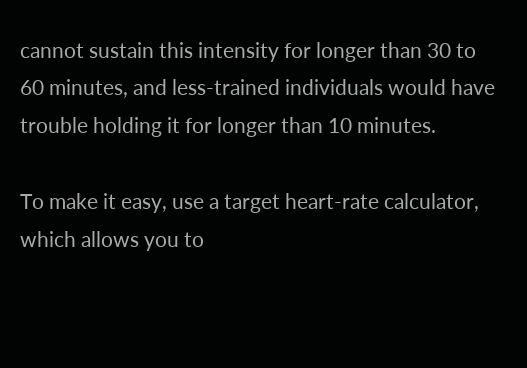cannot sustain this intensity for longer than 30 to 60 minutes, and less-trained individuals would have trouble holding it for longer than 10 minutes.

To make it easy, use a target heart-rate calculator, which allows you to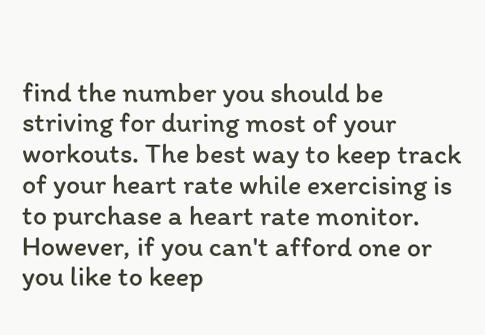find the number you should be striving for during most of your workouts. The best way to keep track of your heart rate while exercising is to purchase a heart rate monitor. However, if you can't afford one or you like to keep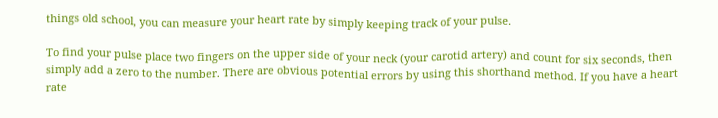things old school, you can measure your heart rate by simply keeping track of your pulse.

To find your pulse place two fingers on the upper side of your neck (your carotid artery) and count for six seconds, then simply add a zero to the number. There are obvious potential errors by using this shorthand method. If you have a heart rate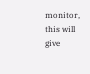monitor, this will give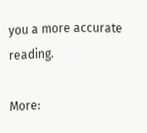you a more accurate reading.

More: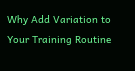Why Add Variation to Your Training Routine